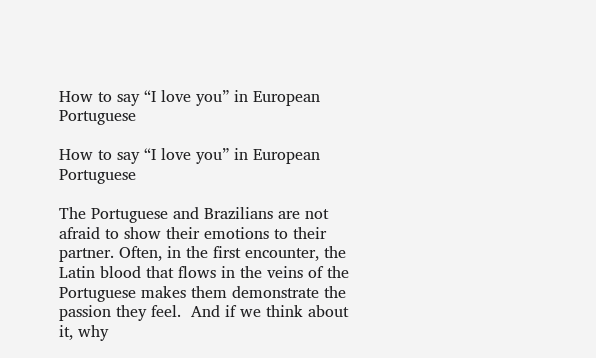How to say “I love you” in European Portuguese

How to say “I love you” in European Portuguese

The Portuguese and Brazilians are not afraid to show their emotions to their partner. Often, in the first encounter, the Latin blood that flows in the veins of the Portuguese makes them demonstrate the passion they feel.  And if we think about it, why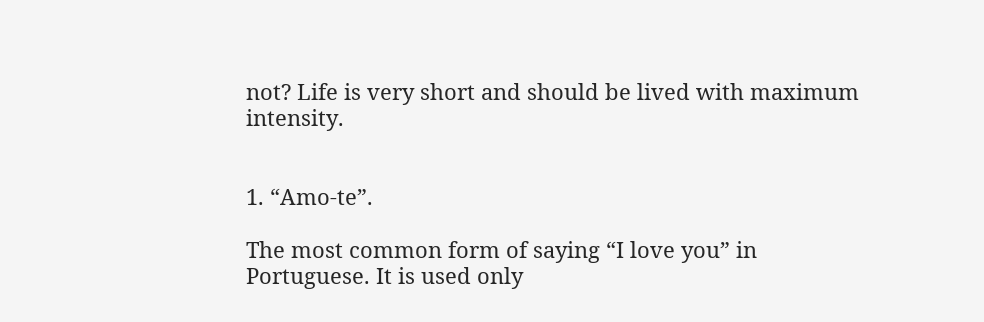not? Life is very short and should be lived with maximum intensity.


1. “Amo-te”.

The most common form of saying “I love you” in Portuguese. It is used only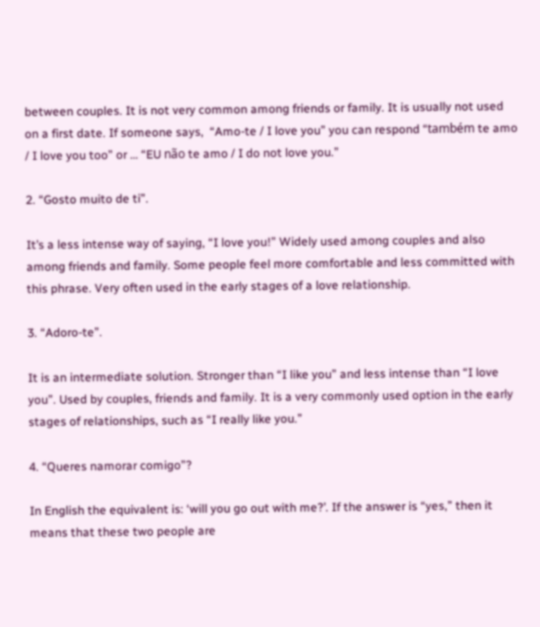between couples. It is not very common among friends or family. It is usually not used on a first date. If someone says,  “Amo-te / I love you” you can respond “também te amo / I love you too” or … “EU não te amo / I do not love you.”

2. “Gosto muito de ti”.

It’s a less intense way of saying, “I love you!” Widely used among couples and also among friends and family. Some people feel more comfortable and less committed with this phrase. Very often used in the early stages of a love relationship.

3. “Adoro-te”.

It is an intermediate solution. Stronger than “I like you” and less intense than “I love you”. Used by couples, friends and family. It is a very commonly used option in the early stages of relationships, such as “I really like you.”

4. “Queres namorar comigo”?

In English the equivalent is: ‘will you go out with me?’. If the answer is “yes,” then it means that these two people are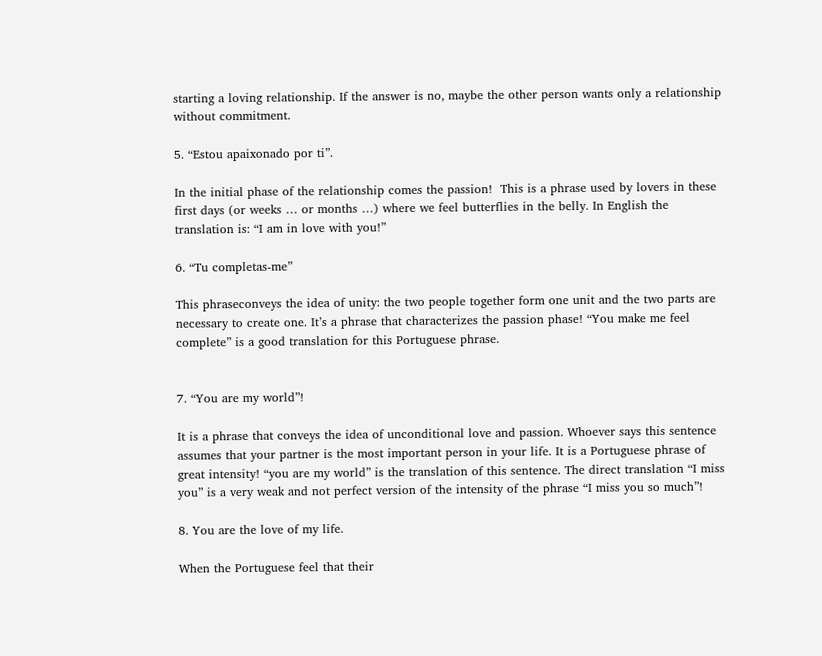starting a loving relationship. If the answer is no, maybe the other person wants only a relationship without commitment.

5. “Estou apaixonado por ti”.

In the initial phase of the relationship comes the passion!  This is a phrase used by lovers in these first days (or weeks … or months …) where we feel butterflies in the belly. In English the translation is: “I am in love with you!”

6. “Tu completas-me”

This phraseconveys the idea of unity: the two people together form one unit and the two parts are necessary to create one. It’s a phrase that characterizes the passion phase! “You make me feel complete” is a good translation for this Portuguese phrase.


7. “You are my world”!

It is a phrase that conveys the idea of unconditional love and passion. Whoever says this sentence assumes that your partner is the most important person in your life. It is a Portuguese phrase of great intensity! “you are my world” is the translation of this sentence. The direct translation “I miss you” is a very weak and not perfect version of the intensity of the phrase “I miss you so much”!

8. You are the love of my life.

When the Portuguese feel that their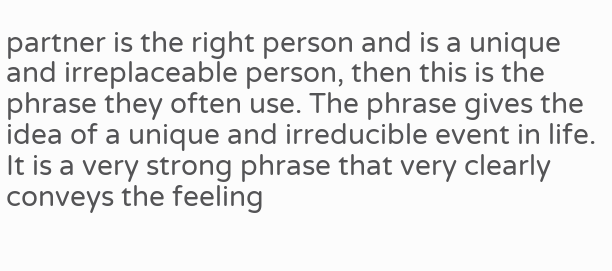partner is the right person and is a unique and irreplaceable person, then this is the phrase they often use. The phrase gives the idea of a unique and irreducible event in life. It is a very strong phrase that very clearly conveys the feeling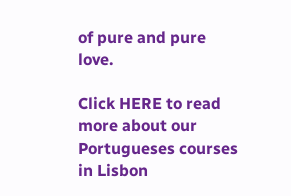of pure and pure love.

Click HERE to read more about our Portugueses courses in Lisbon